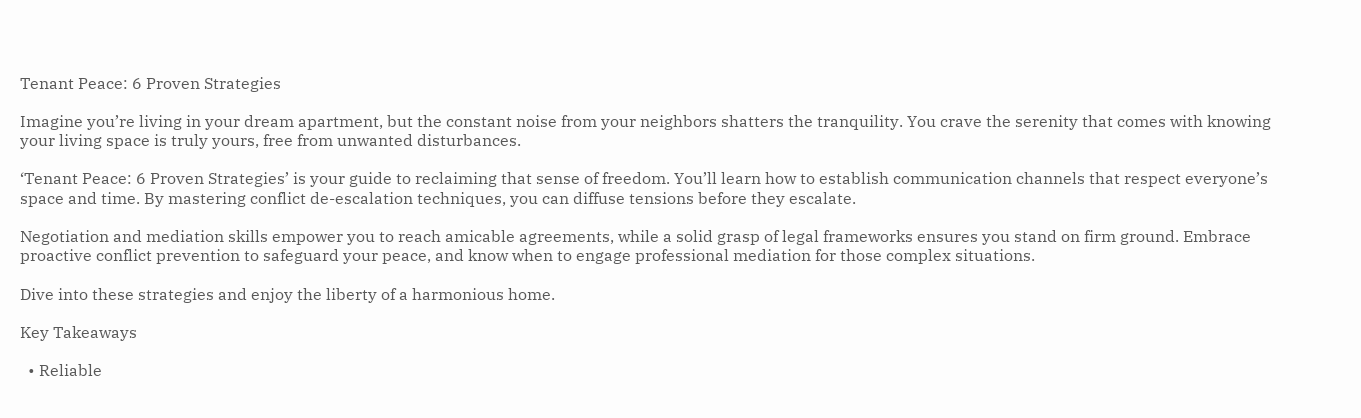Tenant Peace: 6 Proven Strategies

Imagine you’re living in your dream apartment, but the constant noise from your neighbors shatters the tranquility. You crave the serenity that comes with knowing your living space is truly yours, free from unwanted disturbances.

‘Tenant Peace: 6 Proven Strategies’ is your guide to reclaiming that sense of freedom. You’ll learn how to establish communication channels that respect everyone’s space and time. By mastering conflict de-escalation techniques, you can diffuse tensions before they escalate.

Negotiation and mediation skills empower you to reach amicable agreements, while a solid grasp of legal frameworks ensures you stand on firm ground. Embrace proactive conflict prevention to safeguard your peace, and know when to engage professional mediation for those complex situations.

Dive into these strategies and enjoy the liberty of a harmonious home.

Key Takeaways

  • Reliable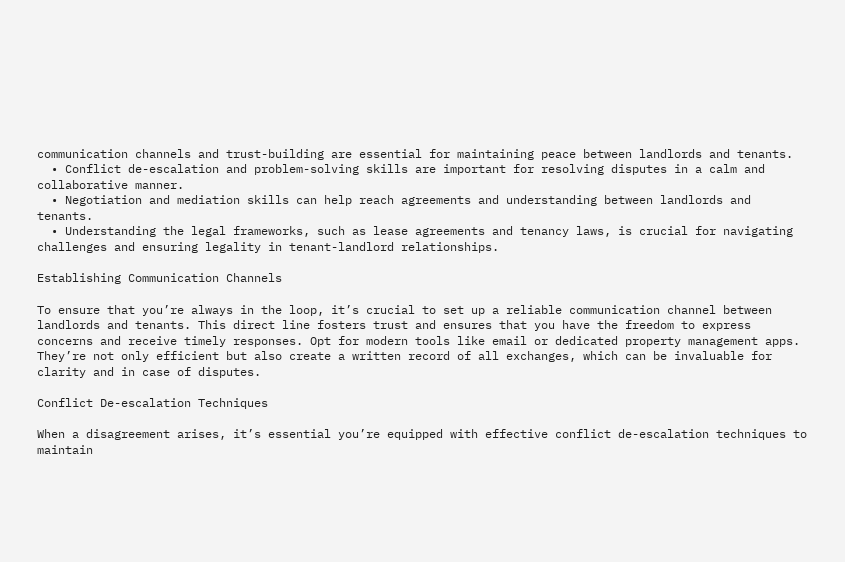communication channels and trust-building are essential for maintaining peace between landlords and tenants.
  • Conflict de-escalation and problem-solving skills are important for resolving disputes in a calm and collaborative manner.
  • Negotiation and mediation skills can help reach agreements and understanding between landlords and tenants.
  • Understanding the legal frameworks, such as lease agreements and tenancy laws, is crucial for navigating challenges and ensuring legality in tenant-landlord relationships.

Establishing Communication Channels

To ensure that you’re always in the loop, it’s crucial to set up a reliable communication channel between landlords and tenants. This direct line fosters trust and ensures that you have the freedom to express concerns and receive timely responses. Opt for modern tools like email or dedicated property management apps. They’re not only efficient but also create a written record of all exchanges, which can be invaluable for clarity and in case of disputes.

Conflict De-escalation Techniques

When a disagreement arises, it’s essential you’re equipped with effective conflict de-escalation techniques to maintain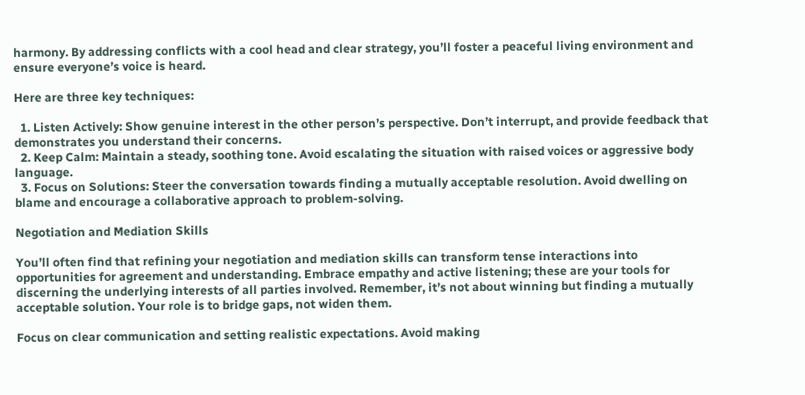harmony. By addressing conflicts with a cool head and clear strategy, you’ll foster a peaceful living environment and ensure everyone’s voice is heard.

Here are three key techniques:

  1. Listen Actively: Show genuine interest in the other person’s perspective. Don’t interrupt, and provide feedback that demonstrates you understand their concerns.
  2. Keep Calm: Maintain a steady, soothing tone. Avoid escalating the situation with raised voices or aggressive body language.
  3. Focus on Solutions: Steer the conversation towards finding a mutually acceptable resolution. Avoid dwelling on blame and encourage a collaborative approach to problem-solving.

Negotiation and Mediation Skills

You’ll often find that refining your negotiation and mediation skills can transform tense interactions into opportunities for agreement and understanding. Embrace empathy and active listening; these are your tools for discerning the underlying interests of all parties involved. Remember, it’s not about winning but finding a mutually acceptable solution. Your role is to bridge gaps, not widen them.

Focus on clear communication and setting realistic expectations. Avoid making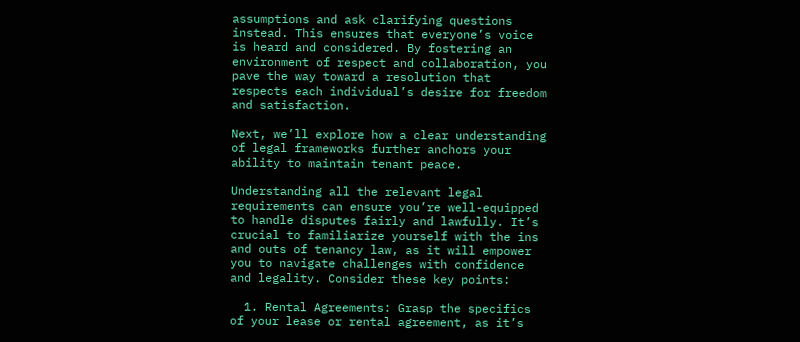assumptions and ask clarifying questions instead. This ensures that everyone’s voice is heard and considered. By fostering an environment of respect and collaboration, you pave the way toward a resolution that respects each individual’s desire for freedom and satisfaction.

Next, we’ll explore how a clear understanding of legal frameworks further anchors your ability to maintain tenant peace.

Understanding all the relevant legal requirements can ensure you’re well-equipped to handle disputes fairly and lawfully. It’s crucial to familiarize yourself with the ins and outs of tenancy law, as it will empower you to navigate challenges with confidence and legality. Consider these key points:

  1. Rental Agreements: Grasp the specifics of your lease or rental agreement, as it’s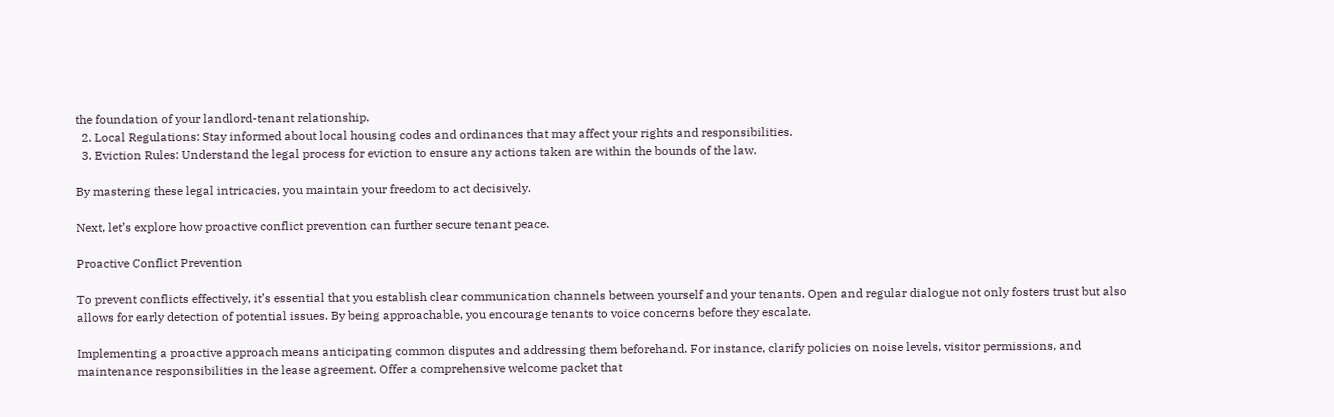the foundation of your landlord-tenant relationship.
  2. Local Regulations: Stay informed about local housing codes and ordinances that may affect your rights and responsibilities.
  3. Eviction Rules: Understand the legal process for eviction to ensure any actions taken are within the bounds of the law.

By mastering these legal intricacies, you maintain your freedom to act decisively.

Next, let’s explore how proactive conflict prevention can further secure tenant peace.

Proactive Conflict Prevention

To prevent conflicts effectively, it’s essential that you establish clear communication channels between yourself and your tenants. Open and regular dialogue not only fosters trust but also allows for early detection of potential issues. By being approachable, you encourage tenants to voice concerns before they escalate.

Implementing a proactive approach means anticipating common disputes and addressing them beforehand. For instance, clarify policies on noise levels, visitor permissions, and maintenance responsibilities in the lease agreement. Offer a comprehensive welcome packet that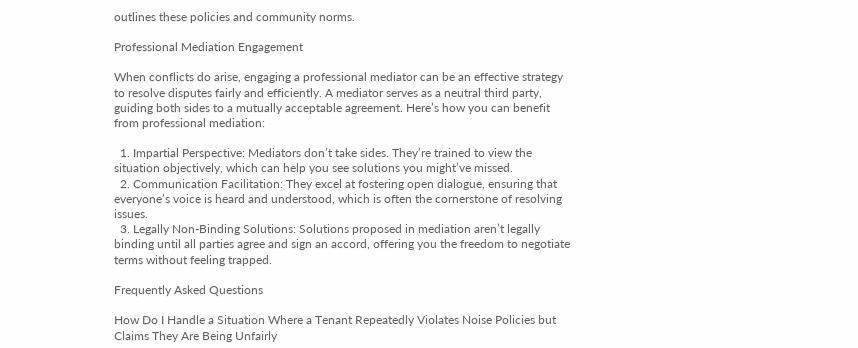outlines these policies and community norms.

Professional Mediation Engagement

When conflicts do arise, engaging a professional mediator can be an effective strategy to resolve disputes fairly and efficiently. A mediator serves as a neutral third party, guiding both sides to a mutually acceptable agreement. Here’s how you can benefit from professional mediation:

  1. Impartial Perspective: Mediators don’t take sides. They’re trained to view the situation objectively, which can help you see solutions you might’ve missed.
  2. Communication Facilitation: They excel at fostering open dialogue, ensuring that everyone’s voice is heard and understood, which is often the cornerstone of resolving issues.
  3. Legally Non-Binding Solutions: Solutions proposed in mediation aren’t legally binding until all parties agree and sign an accord, offering you the freedom to negotiate terms without feeling trapped.

Frequently Asked Questions

How Do I Handle a Situation Where a Tenant Repeatedly Violates Noise Policies but Claims They Are Being Unfairly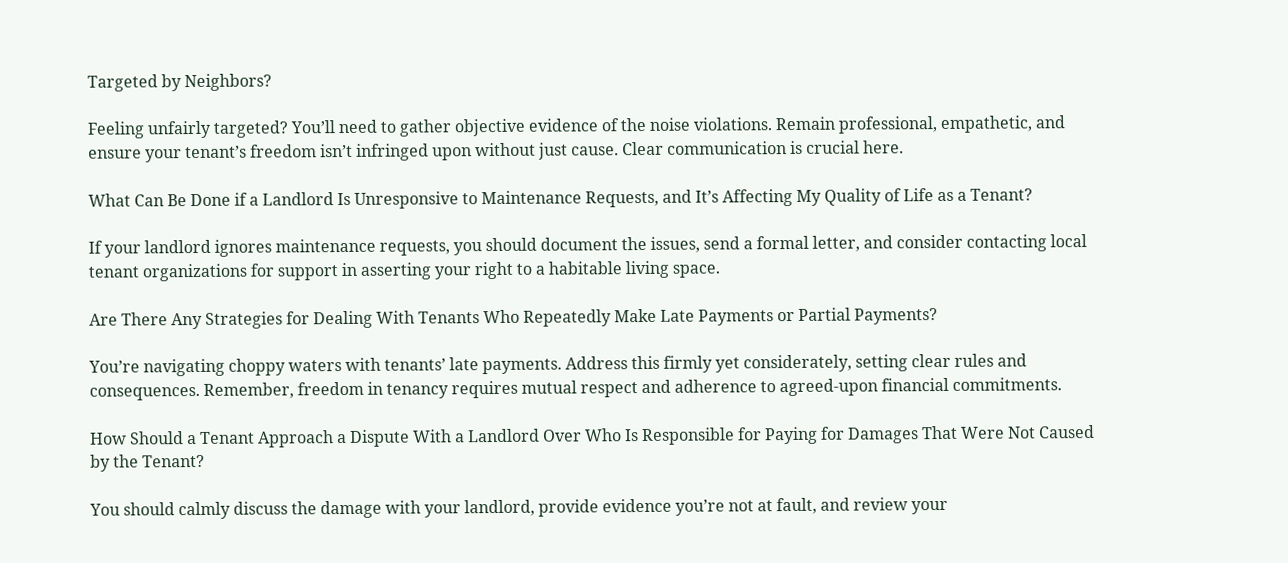Targeted by Neighbors?

Feeling unfairly targeted? You’ll need to gather objective evidence of the noise violations. Remain professional, empathetic, and ensure your tenant’s freedom isn’t infringed upon without just cause. Clear communication is crucial here.

What Can Be Done if a Landlord Is Unresponsive to Maintenance Requests, and It’s Affecting My Quality of Life as a Tenant?

If your landlord ignores maintenance requests, you should document the issues, send a formal letter, and consider contacting local tenant organizations for support in asserting your right to a habitable living space.

Are There Any Strategies for Dealing With Tenants Who Repeatedly Make Late Payments or Partial Payments?

You’re navigating choppy waters with tenants’ late payments. Address this firmly yet considerately, setting clear rules and consequences. Remember, freedom in tenancy requires mutual respect and adherence to agreed-upon financial commitments.

How Should a Tenant Approach a Dispute With a Landlord Over Who Is Responsible for Paying for Damages That Were Not Caused by the Tenant?

You should calmly discuss the damage with your landlord, provide evidence you’re not at fault, and review your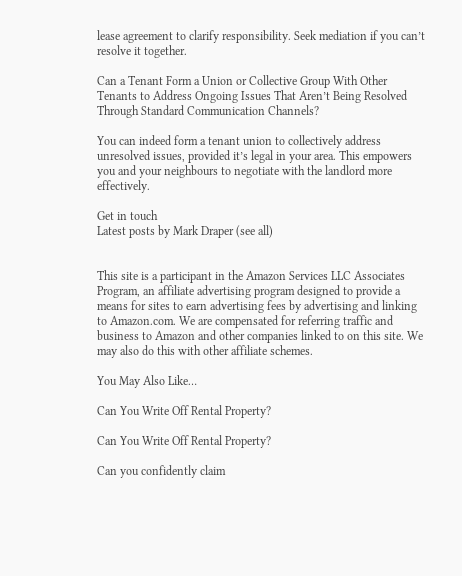lease agreement to clarify responsibility. Seek mediation if you can’t resolve it together.

Can a Tenant Form a Union or Collective Group With Other Tenants to Address Ongoing Issues That Aren’t Being Resolved Through Standard Communication Channels?

You can indeed form a tenant union to collectively address unresolved issues, provided it’s legal in your area. This empowers you and your neighbours to negotiate with the landlord more effectively.

Get in touch
Latest posts by Mark Draper (see all)


This site is a participant in the Amazon Services LLC Associates Program, an affiliate advertising program designed to provide a means for sites to earn advertising fees by advertising and linking to Amazon.com. We are compensated for referring traffic and business to Amazon and other companies linked to on this site. We may also do this with other affiliate schemes.

You May Also Like…

Can You Write Off Rental Property?

Can You Write Off Rental Property?

Can you confidently claim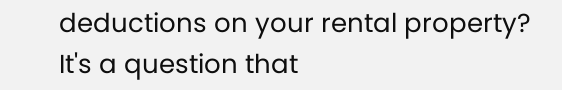deductions on your rental property? It's a question that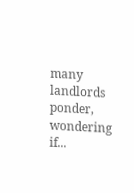many landlords ponder, wondering if...